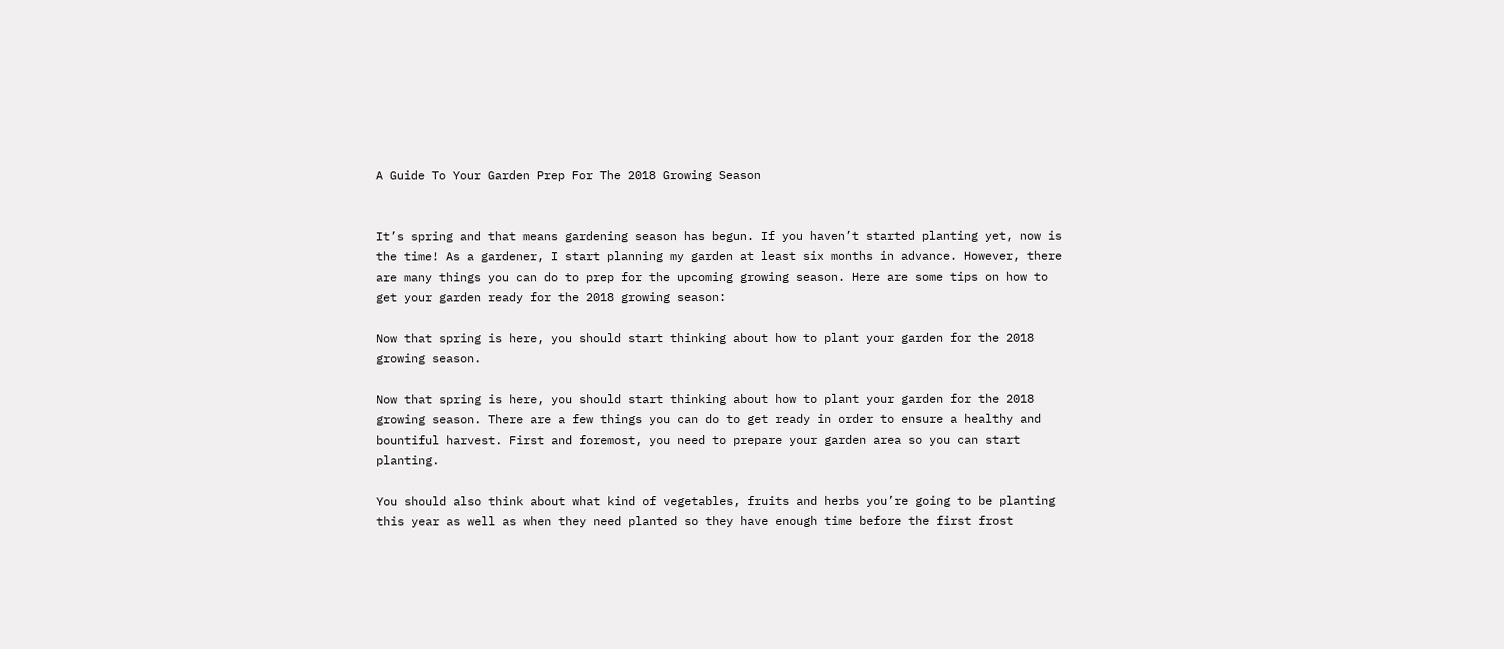A Guide To Your Garden Prep For The 2018 Growing Season


It’s spring and that means gardening season has begun. If you haven’t started planting yet, now is the time! As a gardener, I start planning my garden at least six months in advance. However, there are many things you can do to prep for the upcoming growing season. Here are some tips on how to get your garden ready for the 2018 growing season:

Now that spring is here, you should start thinking about how to plant your garden for the 2018 growing season.

Now that spring is here, you should start thinking about how to plant your garden for the 2018 growing season. There are a few things you can do to get ready in order to ensure a healthy and bountiful harvest. First and foremost, you need to prepare your garden area so you can start planting.

You should also think about what kind of vegetables, fruits and herbs you’re going to be planting this year as well as when they need planted so they have enough time before the first frost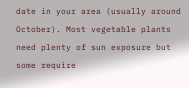date in your area (usually around October). Most vegetable plants need plenty of sun exposure but some require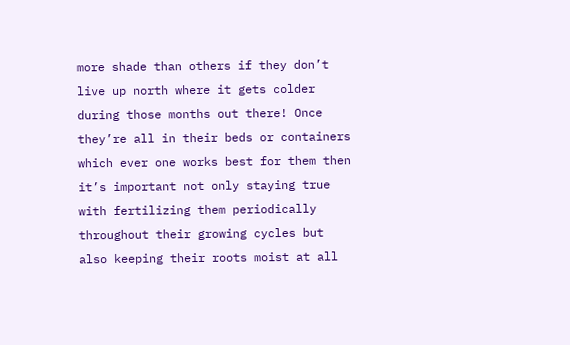more shade than others if they don’t live up north where it gets colder during those months out there! Once they’re all in their beds or containers which ever one works best for them then it’s important not only staying true with fertilizing them periodically throughout their growing cycles but also keeping their roots moist at all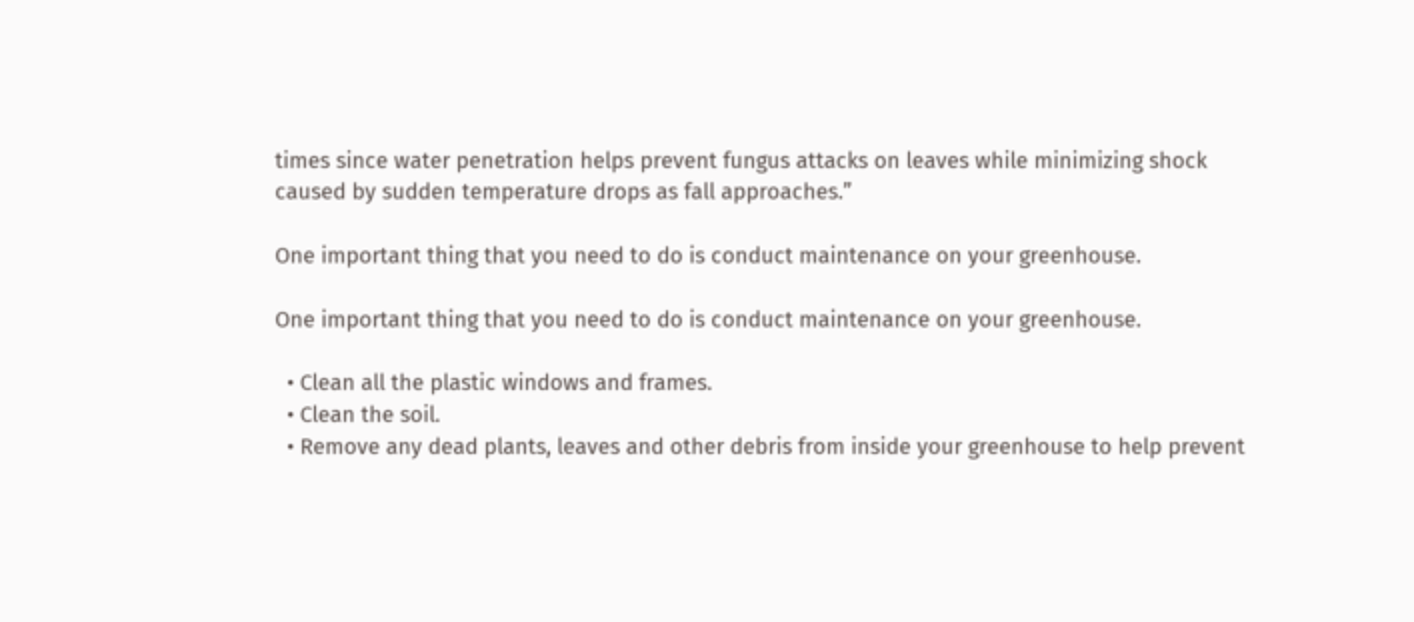times since water penetration helps prevent fungus attacks on leaves while minimizing shock caused by sudden temperature drops as fall approaches.”

One important thing that you need to do is conduct maintenance on your greenhouse.

One important thing that you need to do is conduct maintenance on your greenhouse.

  • Clean all the plastic windows and frames.
  • Clean the soil.
  • Remove any dead plants, leaves and other debris from inside your greenhouse to help prevent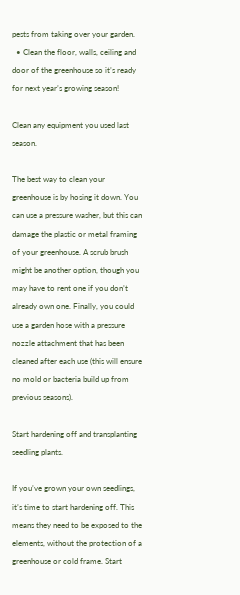pests from taking over your garden.
  • Clean the floor, walls, ceiling and door of the greenhouse so it’s ready for next year’s growing season!

Clean any equipment you used last season.

The best way to clean your greenhouse is by hosing it down. You can use a pressure washer, but this can damage the plastic or metal framing of your greenhouse. A scrub brush might be another option, though you may have to rent one if you don’t already own one. Finally, you could use a garden hose with a pressure nozzle attachment that has been cleaned after each use (this will ensure no mold or bacteria build up from previous seasons).

Start hardening off and transplanting seedling plants.

If you’ve grown your own seedlings, it’s time to start hardening off. This means they need to be exposed to the elements, without the protection of a greenhouse or cold frame. Start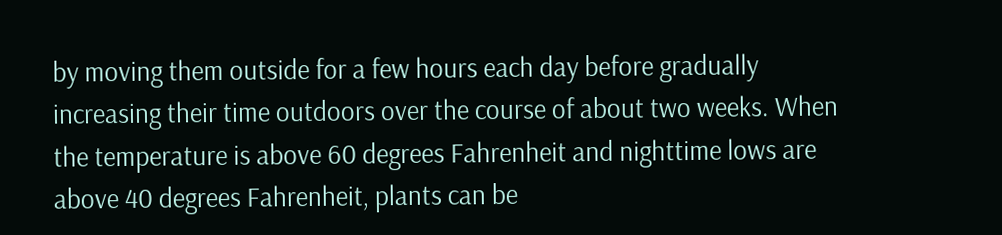by moving them outside for a few hours each day before gradually increasing their time outdoors over the course of about two weeks. When the temperature is above 60 degrees Fahrenheit and nighttime lows are above 40 degrees Fahrenheit, plants can be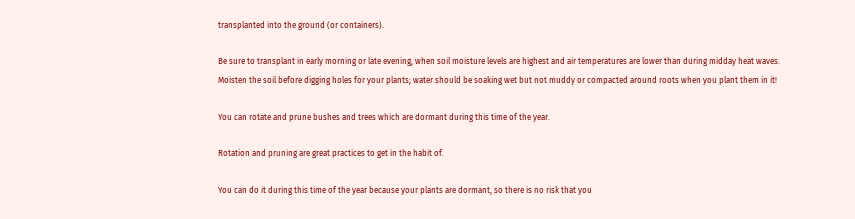transplanted into the ground (or containers).

Be sure to transplant in early morning or late evening, when soil moisture levels are highest and air temperatures are lower than during midday heat waves. Moisten the soil before digging holes for your plants; water should be soaking wet but not muddy or compacted around roots when you plant them in it!

You can rotate and prune bushes and trees which are dormant during this time of the year.

Rotation and pruning are great practices to get in the habit of.

You can do it during this time of the year because your plants are dormant, so there is no risk that you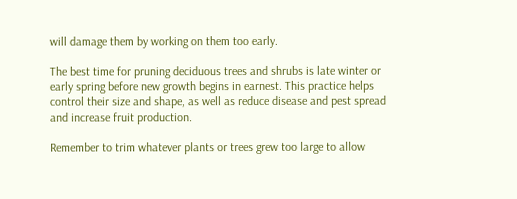will damage them by working on them too early.

The best time for pruning deciduous trees and shrubs is late winter or early spring before new growth begins in earnest. This practice helps control their size and shape, as well as reduce disease and pest spread and increase fruit production.

Remember to trim whatever plants or trees grew too large to allow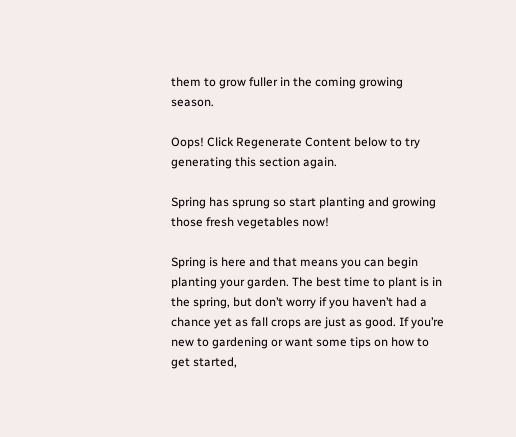them to grow fuller in the coming growing season.

Oops! Click Regenerate Content below to try generating this section again.

Spring has sprung so start planting and growing those fresh vegetables now!

Spring is here and that means you can begin planting your garden. The best time to plant is in the spring, but don’t worry if you haven’t had a chance yet as fall crops are just as good. If you’re new to gardening or want some tips on how to get started,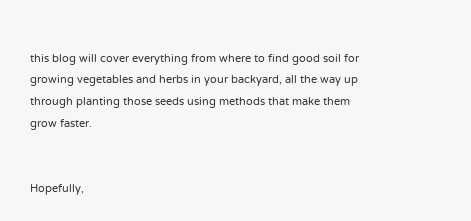this blog will cover everything from where to find good soil for growing vegetables and herbs in your backyard, all the way up through planting those seeds using methods that make them grow faster.


Hopefully,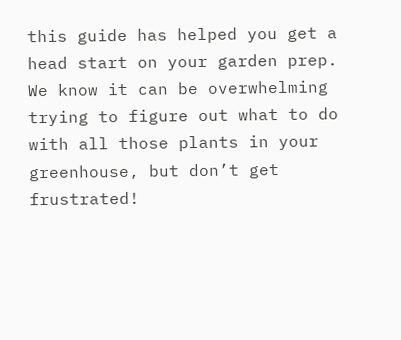this guide has helped you get a head start on your garden prep. We know it can be overwhelming trying to figure out what to do with all those plants in your greenhouse, but don’t get frustrated!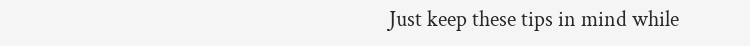Just keep these tips in mind while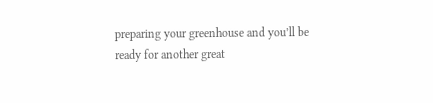preparing your greenhouse and you’ll be ready for another great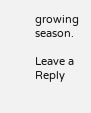growing season.

Leave a Reply